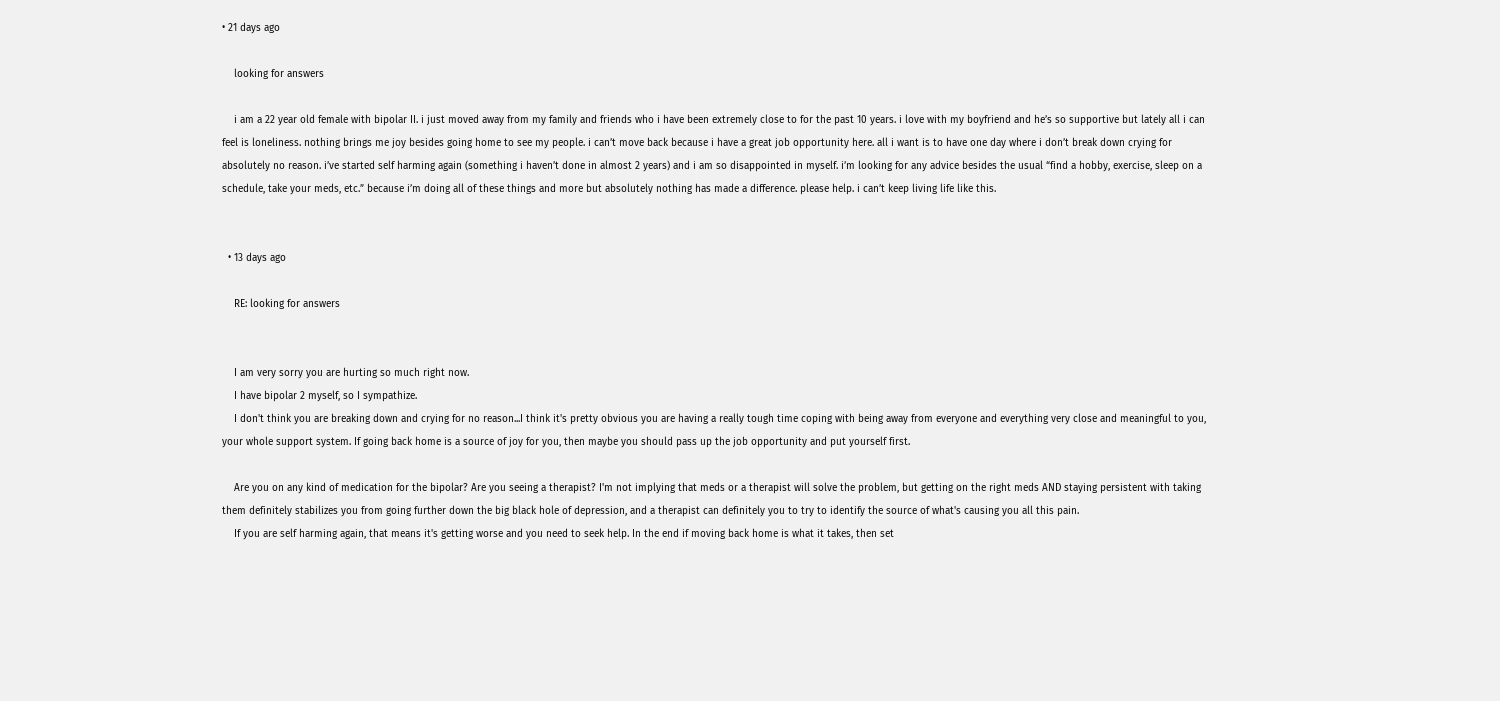• 21 days ago

    looking for answers

    i am a 22 year old female with bipolar II. i just moved away from my family and friends who i have been extremely close to for the past 10 years. i love with my boyfriend and he’s so supportive but lately all i can feel is loneliness. nothing brings me joy besides going home to see my people. i can’t move back because i have a great job opportunity here. all i want is to have one day where i don’t break down crying for absolutely no reason. i’ve started self harming again (something i haven’t done in almost 2 years) and i am so disappointed in myself. i’m looking for any advice besides the usual “find a hobby, exercise, sleep on a schedule, take your meds, etc.” because i’m doing all of these things and more but absolutely nothing has made a difference. please help. i can’t keep living life like this.


  • 13 days ago

    RE: looking for answers


    I am very sorry you are hurting so much right now.
    I have bipolar 2 myself, so I sympathize.
    I don't think you are breaking down and crying for no reason...I think it's pretty obvious you are having a really tough time coping with being away from everyone and everything very close and meaningful to you, your whole support system. If going back home is a source of joy for you, then maybe you should pass up the job opportunity and put yourself first.

    Are you on any kind of medication for the bipolar? Are you seeing a therapist? I'm not implying that meds or a therapist will solve the problem, but getting on the right meds AND staying persistent with taking them definitely stabilizes you from going further down the big black hole of depression, and a therapist can definitely you to try to identify the source of what's causing you all this pain.
    If you are self harming again, that means it's getting worse and you need to seek help. In the end if moving back home is what it takes, then set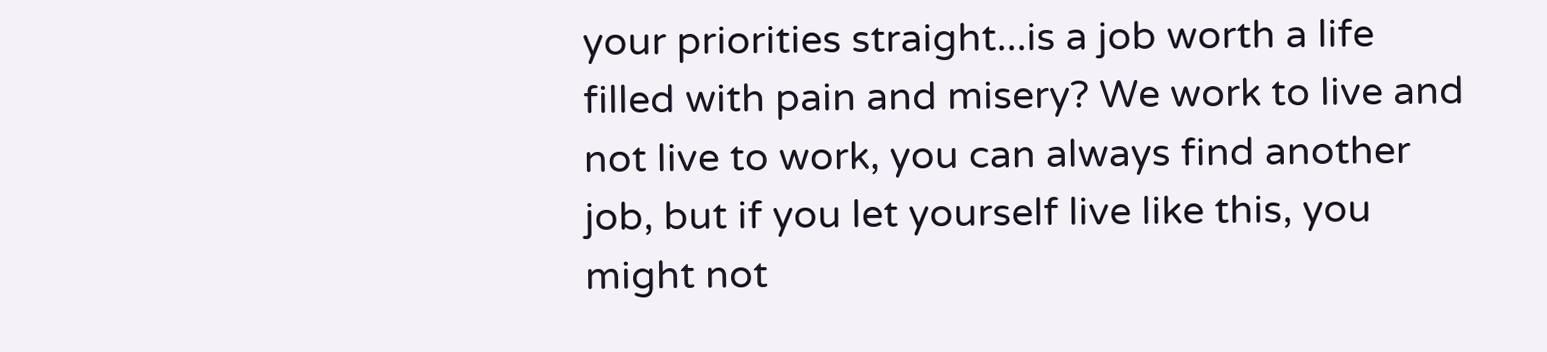your priorities straight...is a job worth a life filled with pain and misery? We work to live and not live to work, you can always find another job, but if you let yourself live like this, you might not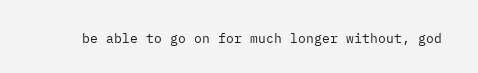be able to go on for much longer without, god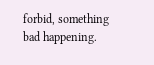forbid, something bad happening.